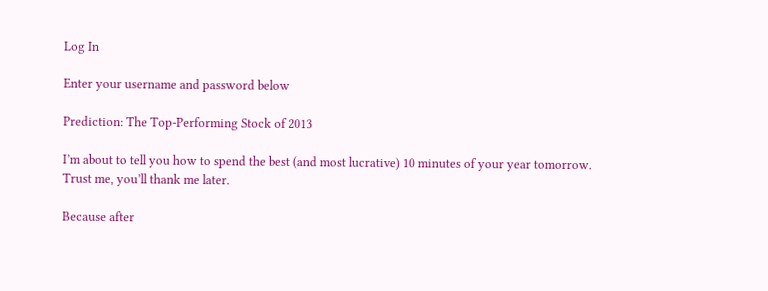Log In

Enter your username and password below

Prediction: The Top-Performing Stock of 2013

I’m about to tell you how to spend the best (and most lucrative) 10 minutes of your year tomorrow. Trust me, you’ll thank me later.

Because after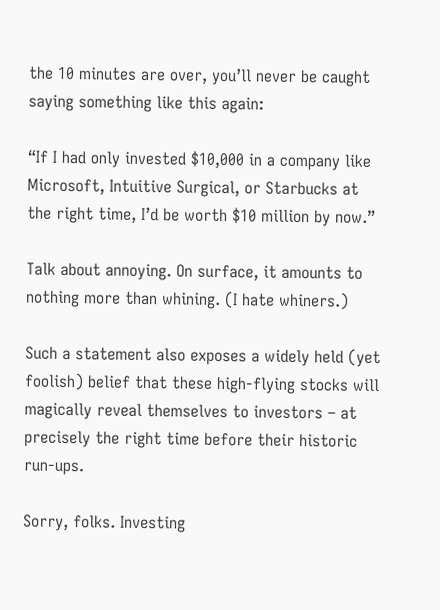the 10 minutes are over, you’ll never be caught saying something like this again:

“If I had only invested $10,000 in a company like Microsoft, Intuitive Surgical, or Starbucks at the right time, I’d be worth $10 million by now.”

Talk about annoying. On surface, it amounts to nothing more than whining. (I hate whiners.)

Such a statement also exposes a widely held (yet foolish) belief that these high-flying stocks will magically reveal themselves to investors – at precisely the right time before their historic run-ups.

Sorry, folks. Investing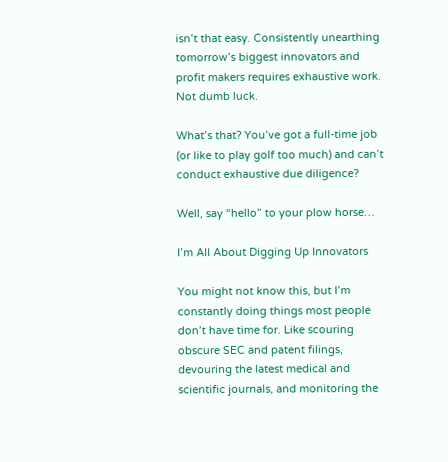isn’t that easy. Consistently unearthing tomorrow’s biggest innovators and profit makers requires exhaustive work. Not dumb luck.

What’s that? You’ve got a full-time job (or like to play golf too much) and can’t conduct exhaustive due diligence?

Well, say “hello” to your plow horse…

I’m All About Digging Up Innovators

You might not know this, but I’m constantly doing things most people don’t have time for. Like scouring obscure SEC and patent filings, devouring the latest medical and scientific journals, and monitoring the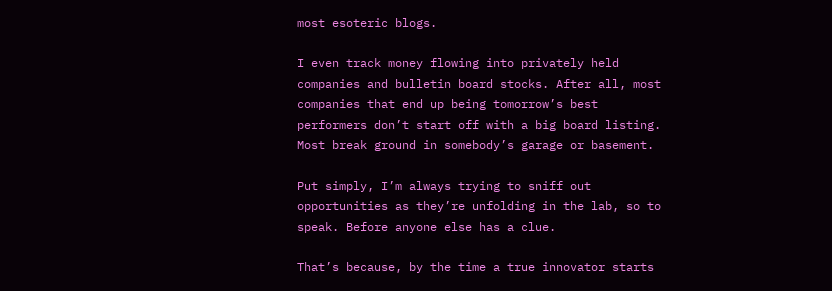most esoteric blogs.

I even track money flowing into privately held companies and bulletin board stocks. After all, most companies that end up being tomorrow’s best performers don’t start off with a big board listing. Most break ground in somebody’s garage or basement.

Put simply, I’m always trying to sniff out opportunities as they’re unfolding in the lab, so to speak. Before anyone else has a clue.

That’s because, by the time a true innovator starts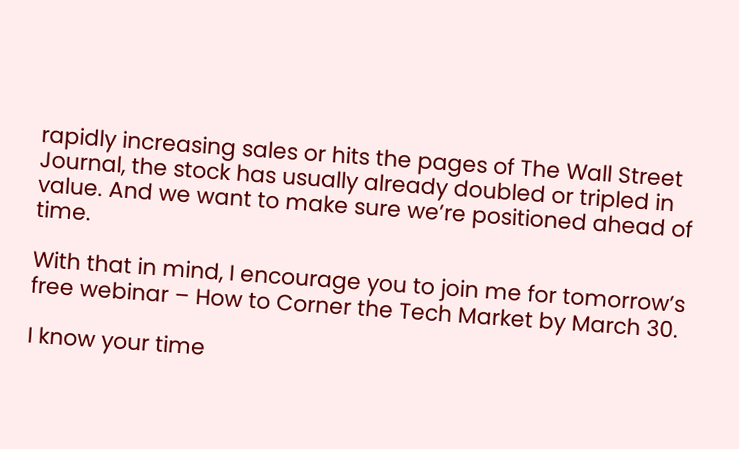rapidly increasing sales or hits the pages of The Wall Street Journal, the stock has usually already doubled or tripled in value. And we want to make sure we’re positioned ahead of time.

With that in mind, I encourage you to join me for tomorrow’s free webinar – How to Corner the Tech Market by March 30.

I know your time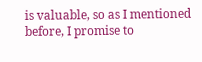is valuable, so as I mentioned before, I promise to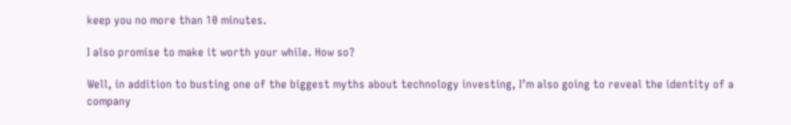keep you no more than 10 minutes.

I also promise to make it worth your while. How so?

Well, in addition to busting one of the biggest myths about technology investing, I’m also going to reveal the identity of a company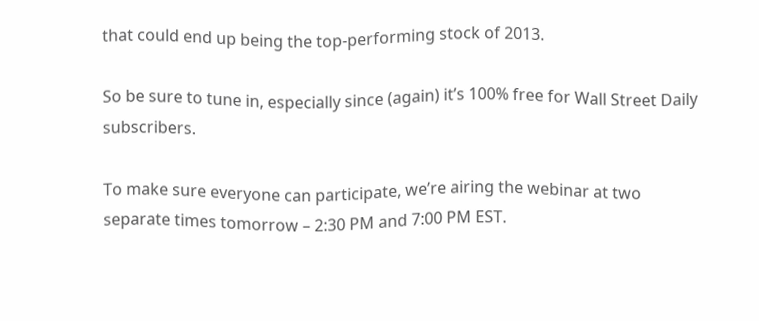that could end up being the top-performing stock of 2013.

So be sure to tune in, especially since (again) it’s 100% free for Wall Street Daily subscribers.

To make sure everyone can participate, we’re airing the webinar at two separate times tomorrow – 2:30 PM and 7:00 PM EST.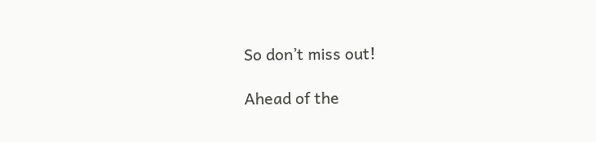So don’t miss out!

Ahead of the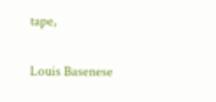tape,

Louis Basenese